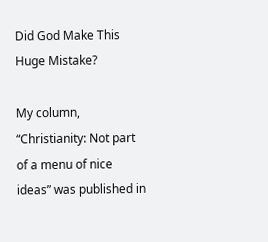Did God Make This Huge Mistake?

My column, “Christianity: Not part of a menu of nice ideas” was published in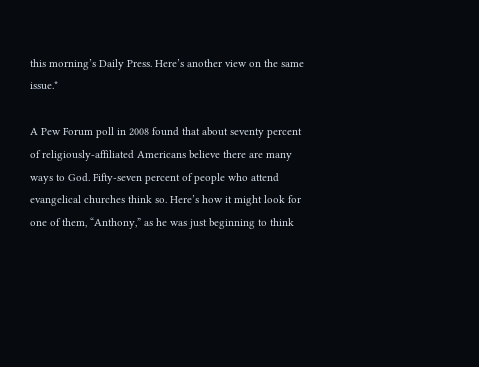this morning’s Daily Press. Here’s another view on the same issue.*

A Pew Forum poll in 2008 found that about seventy percent of religiously-affiliated Americans believe there are many ways to God. Fifty-seven percent of people who attend evangelical churches think so. Here’s how it might look for one of them, “Anthony,” as he was just beginning to think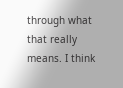through what that really means. I think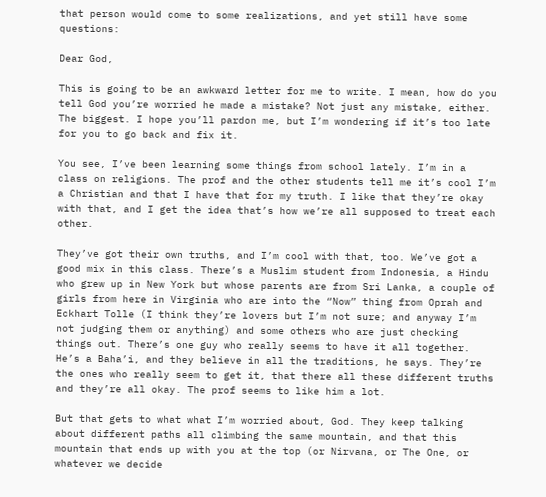that person would come to some realizations, and yet still have some questions:

Dear God,

This is going to be an awkward letter for me to write. I mean, how do you tell God you’re worried he made a mistake? Not just any mistake, either. The biggest. I hope you’ll pardon me, but I’m wondering if it’s too late for you to go back and fix it.

You see, I’ve been learning some things from school lately. I’m in a class on religions. The prof and the other students tell me it’s cool I’m a Christian and that I have that for my truth. I like that they’re okay with that, and I get the idea that’s how we’re all supposed to treat each other.

They’ve got their own truths, and I’m cool with that, too. We’ve got a good mix in this class. There’s a Muslim student from Indonesia, a Hindu who grew up in New York but whose parents are from Sri Lanka, a couple of girls from here in Virginia who are into the “Now” thing from Oprah and Eckhart Tolle (I think they’re lovers but I’m not sure; and anyway I’m not judging them or anything) and some others who are just checking things out. There’s one guy who really seems to have it all together. He’s a Baha’i, and they believe in all the traditions, he says. They’re the ones who really seem to get it, that there all these different truths and they’re all okay. The prof seems to like him a lot.

But that gets to what what I’m worried about, God. They keep talking about different paths all climbing the same mountain, and that this mountain that ends up with you at the top (or Nirvana, or The One, or whatever we decide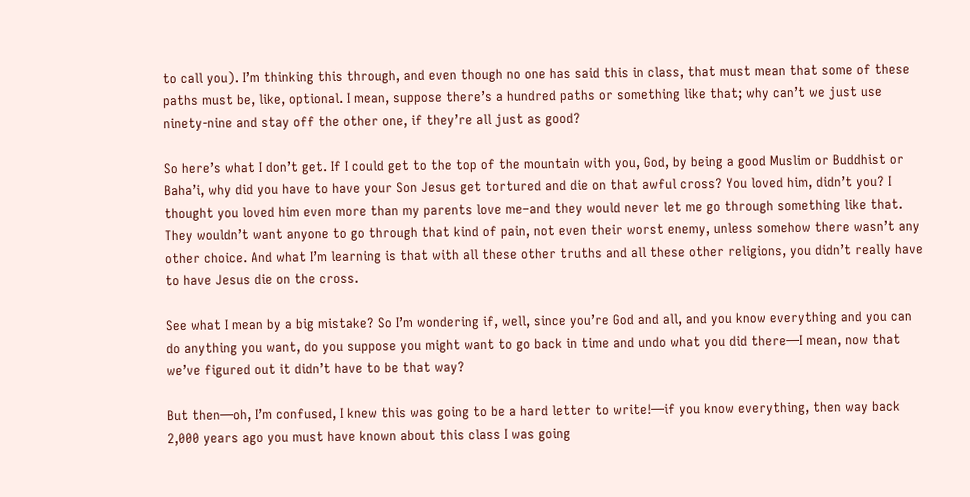to call you). I’m thinking this through, and even though no one has said this in class, that must mean that some of these paths must be, like, optional. I mean, suppose there’s a hundred paths or something like that; why can’t we just use ninety-nine and stay off the other one, if they’re all just as good?

So here’s what I don’t get. If I could get to the top of the mountain with you, God, by being a good Muslim or Buddhist or Baha’i, why did you have to have your Son Jesus get tortured and die on that awful cross? You loved him, didn’t you? I thought you loved him even more than my parents love me–and they would never let me go through something like that. They wouldn’t want anyone to go through that kind of pain, not even their worst enemy, unless somehow there wasn’t any other choice. And what I’m learning is that with all these other truths and all these other religions, you didn’t really have to have Jesus die on the cross.

See what I mean by a big mistake? So I’m wondering if, well, since you’re God and all, and you know everything and you can do anything you want, do you suppose you might want to go back in time and undo what you did there—I mean, now that we’ve figured out it didn’t have to be that way?

But then—oh, I’m confused, I knew this was going to be a hard letter to write!—if you know everything, then way back 2,000 years ago you must have known about this class I was going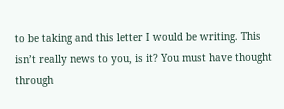to be taking and this letter I would be writing. This isn’t really news to you, is it? You must have thought through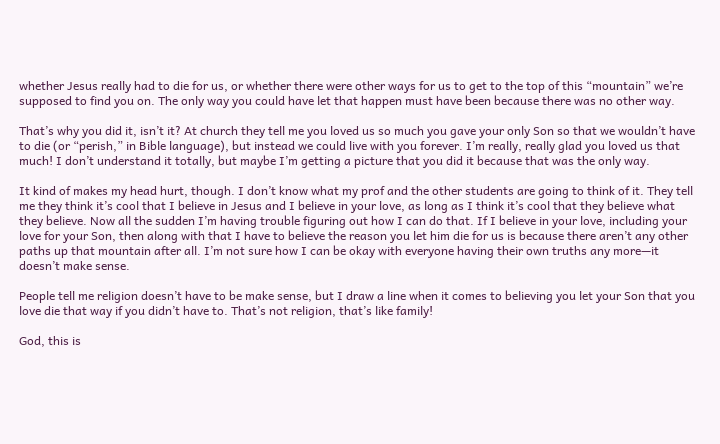whether Jesus really had to die for us, or whether there were other ways for us to get to the top of this “mountain” we’re supposed to find you on. The only way you could have let that happen must have been because there was no other way.

That’s why you did it, isn’t it? At church they tell me you loved us so much you gave your only Son so that we wouldn’t have to die (or “perish,” in Bible language), but instead we could live with you forever. I’m really, really glad you loved us that much! I don’t understand it totally, but maybe I’m getting a picture that you did it because that was the only way.

It kind of makes my head hurt, though. I don’t know what my prof and the other students are going to think of it. They tell me they think it’s cool that I believe in Jesus and I believe in your love, as long as I think it’s cool that they believe what they believe. Now all the sudden I’m having trouble figuring out how I can do that. If I believe in your love, including your love for your Son, then along with that I have to believe the reason you let him die for us is because there aren’t any other paths up that mountain after all. I’m not sure how I can be okay with everyone having their own truths any more—it doesn’t make sense.

People tell me religion doesn’t have to be make sense, but I draw a line when it comes to believing you let your Son that you love die that way if you didn’t have to. That’s not religion, that’s like family!

God, this is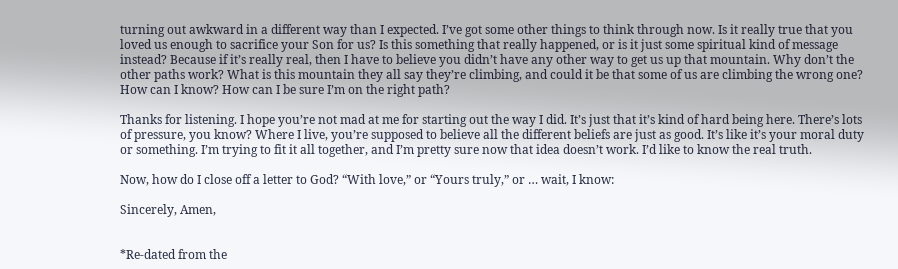turning out awkward in a different way than I expected. I’ve got some other things to think through now. Is it really true that you loved us enough to sacrifice your Son for us? Is this something that really happened, or is it just some spiritual kind of message instead? Because if it’s really real, then I have to believe you didn’t have any other way to get us up that mountain. Why don’t the other paths work? What is this mountain they all say they’re climbing, and could it be that some of us are climbing the wrong one? How can I know? How can I be sure I’m on the right path?

Thanks for listening. I hope you’re not mad at me for starting out the way I did. It’s just that it’s kind of hard being here. There’s lots of pressure, you know? Where I live, you’re supposed to believe all the different beliefs are just as good. It’s like it’s your moral duty or something. I’m trying to fit it all together, and I’m pretty sure now that idea doesn’t work. I’d like to know the real truth.

Now, how do I close off a letter to God? “With love,” or “Yours truly,” or … wait, I know:

Sincerely, Amen,


*Re-dated from the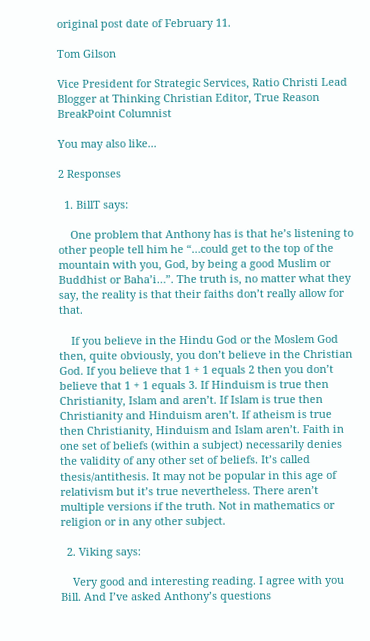original post date of February 11.

Tom Gilson

Vice President for Strategic Services, Ratio Christi Lead Blogger at Thinking Christian Editor, True Reason BreakPoint Columnist

You may also like...

2 Responses

  1. BillT says:

    One problem that Anthony has is that he’s listening to other people tell him he “…could get to the top of the mountain with you, God, by being a good Muslim or Buddhist or Baha’i…”. The truth is, no matter what they say, the reality is that their faiths don’t really allow for that.

    If you believe in the Hindu God or the Moslem God then, quite obviously, you don’t believe in the Christian God. If you believe that 1 + 1 equals 2 then you don’t believe that 1 + 1 equals 3. If Hinduism is true then Christianity, Islam and aren’t. If Islam is true then Christianity and Hinduism aren’t. If atheism is true then Christianity, Hinduism and Islam aren’t. Faith in one set of beliefs (within a subject) necessarily denies the validity of any other set of beliefs. It’s called thesis/antithesis. It may not be popular in this age of relativism but it’s true nevertheless. There aren’t multiple versions if the truth. Not in mathematics or religion or in any other subject.

  2. Viking says:

    Very good and interesting reading. I agree with you Bill. And I’ve asked Anthony’s questions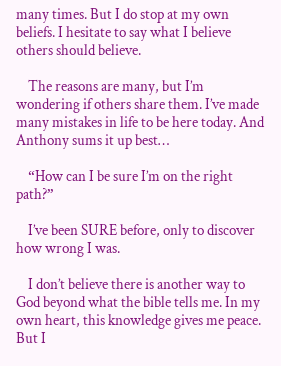many times. But I do stop at my own beliefs. I hesitate to say what I believe others should believe.

    The reasons are many, but I’m wondering if others share them. I’ve made many mistakes in life to be here today. And Anthony sums it up best…

    “How can I be sure I’m on the right path?”

    I’ve been SURE before, only to discover how wrong I was.

    I don’t believe there is another way to God beyond what the bible tells me. In my own heart, this knowledge gives me peace. But I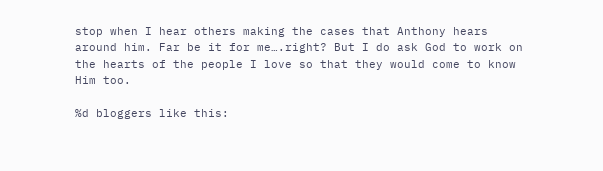stop when I hear others making the cases that Anthony hears around him. Far be it for me….right? But I do ask God to work on the hearts of the people I love so that they would come to know Him too.

%d bloggers like this: